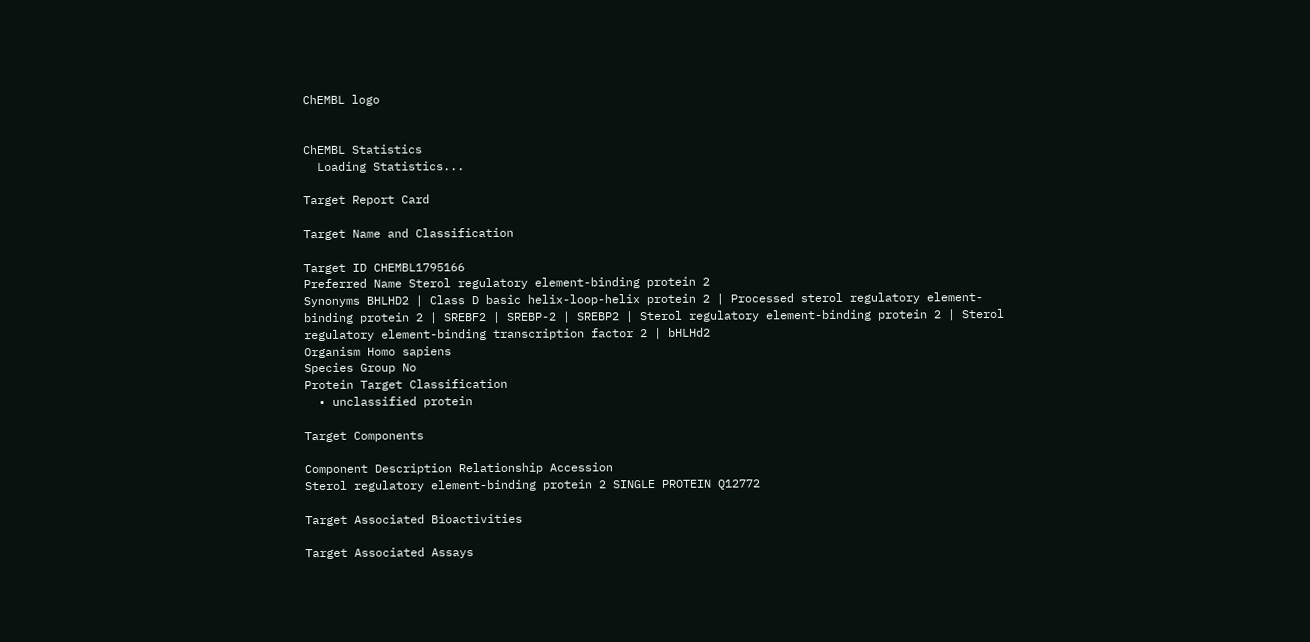ChEMBL logo


ChEMBL Statistics
  Loading Statistics...

Target Report Card

Target Name and Classification

Target ID CHEMBL1795166
Preferred Name Sterol regulatory element-binding protein 2
Synonyms BHLHD2 | Class D basic helix-loop-helix protein 2 | Processed sterol regulatory element-binding protein 2 | SREBF2 | SREBP-2 | SREBP2 | Sterol regulatory element-binding protein 2 | Sterol regulatory element-binding transcription factor 2 | bHLHd2
Organism Homo sapiens
Species Group No
Protein Target Classification
  • unclassified protein

Target Components

Component Description Relationship Accession
Sterol regulatory element-binding protein 2 SINGLE PROTEIN Q12772

Target Associated Bioactivities

Target Associated Assays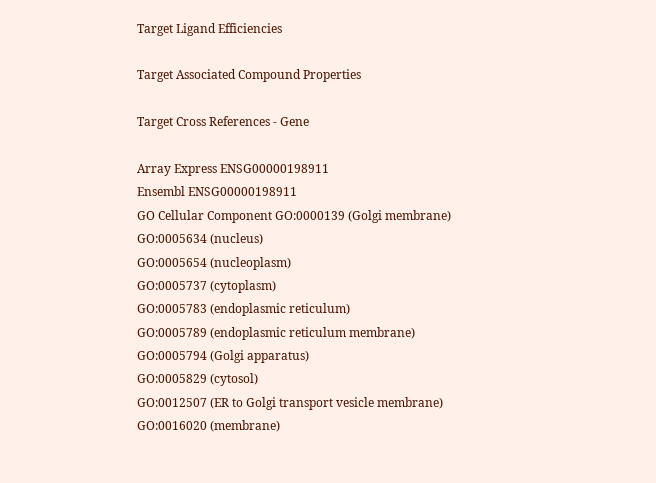Target Ligand Efficiencies

Target Associated Compound Properties

Target Cross References - Gene

Array Express ENSG00000198911
Ensembl ENSG00000198911
GO Cellular Component GO:0000139 (Golgi membrane)
GO:0005634 (nucleus)
GO:0005654 (nucleoplasm)
GO:0005737 (cytoplasm)
GO:0005783 (endoplasmic reticulum)
GO:0005789 (endoplasmic reticulum membrane)
GO:0005794 (Golgi apparatus)
GO:0005829 (cytosol)
GO:0012507 (ER to Golgi transport vesicle membrane)
GO:0016020 (membrane)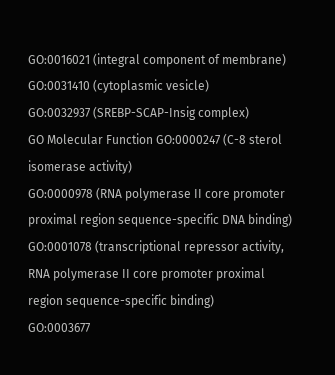GO:0016021 (integral component of membrane)
GO:0031410 (cytoplasmic vesicle)
GO:0032937 (SREBP-SCAP-Insig complex)
GO Molecular Function GO:0000247 (C-8 sterol isomerase activity)
GO:0000978 (RNA polymerase II core promoter proximal region sequence-specific DNA binding)
GO:0001078 (transcriptional repressor activity, RNA polymerase II core promoter proximal region sequence-specific binding)
GO:0003677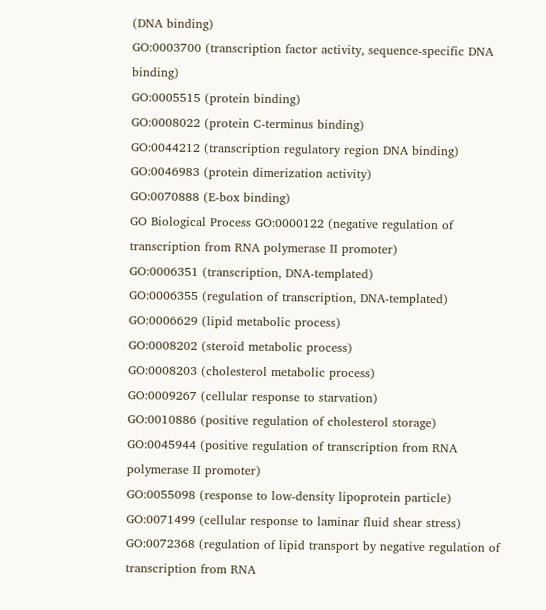(DNA binding)
GO:0003700 (transcription factor activity, sequence-specific DNA binding)
GO:0005515 (protein binding)
GO:0008022 (protein C-terminus binding)
GO:0044212 (transcription regulatory region DNA binding)
GO:0046983 (protein dimerization activity)
GO:0070888 (E-box binding)
GO Biological Process GO:0000122 (negative regulation of transcription from RNA polymerase II promoter)
GO:0006351 (transcription, DNA-templated)
GO:0006355 (regulation of transcription, DNA-templated)
GO:0006629 (lipid metabolic process)
GO:0008202 (steroid metabolic process)
GO:0008203 (cholesterol metabolic process)
GO:0009267 (cellular response to starvation)
GO:0010886 (positive regulation of cholesterol storage)
GO:0045944 (positive regulation of transcription from RNA polymerase II promoter)
GO:0055098 (response to low-density lipoprotein particle)
GO:0071499 (cellular response to laminar fluid shear stress)
GO:0072368 (regulation of lipid transport by negative regulation of transcription from RNA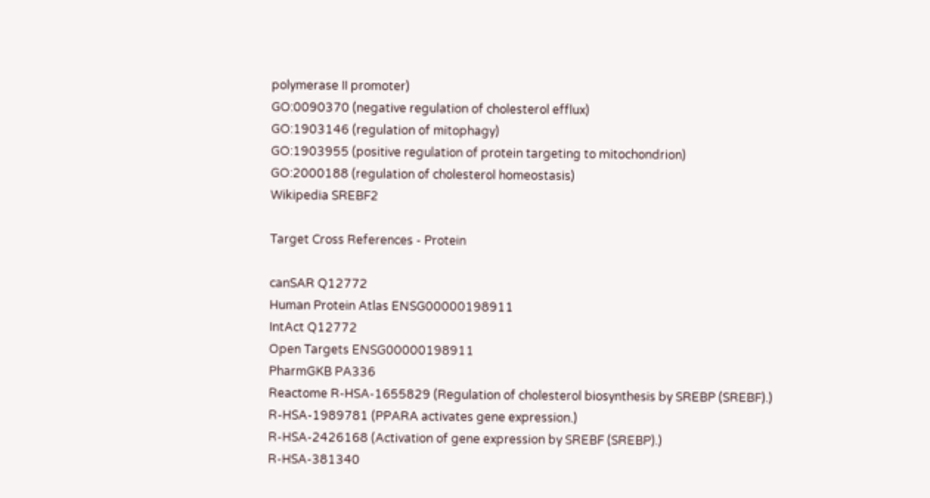polymerase II promoter)
GO:0090370 (negative regulation of cholesterol efflux)
GO:1903146 (regulation of mitophagy)
GO:1903955 (positive regulation of protein targeting to mitochondrion)
GO:2000188 (regulation of cholesterol homeostasis)
Wikipedia SREBF2

Target Cross References - Protein

canSAR Q12772
Human Protein Atlas ENSG00000198911
IntAct Q12772
Open Targets ENSG00000198911
PharmGKB PA336
Reactome R-HSA-1655829 (Regulation of cholesterol biosynthesis by SREBP (SREBF).)
R-HSA-1989781 (PPARA activates gene expression.)
R-HSA-2426168 (Activation of gene expression by SREBF (SREBP).)
R-HSA-381340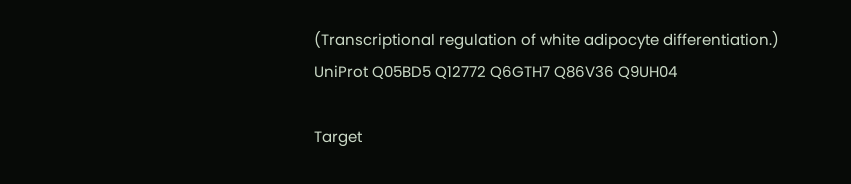(Transcriptional regulation of white adipocyte differentiation.)
UniProt Q05BD5 Q12772 Q6GTH7 Q86V36 Q9UH04

Target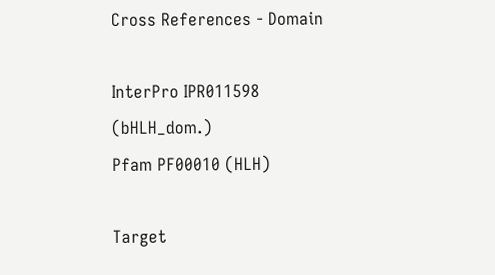Cross References - Domain

InterPro IPR011598 (bHLH_dom.)
Pfam PF00010 (HLH)

Target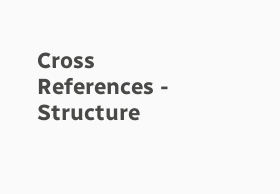Cross References - Structure